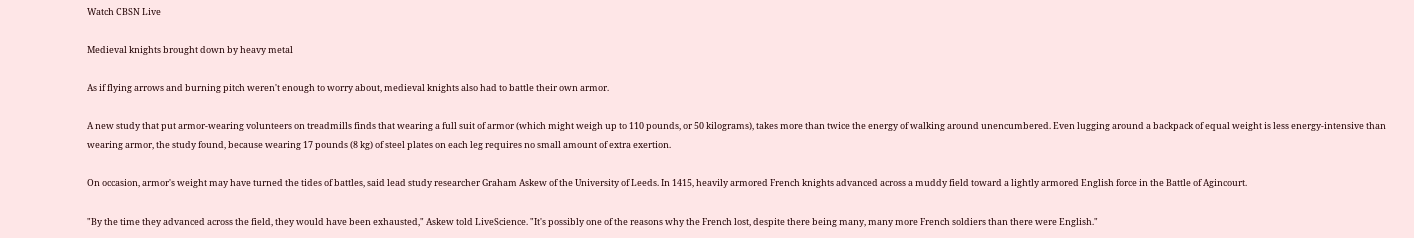Watch CBSN Live

Medieval knights brought down by heavy metal

As if flying arrows and burning pitch weren't enough to worry about, medieval knights also had to battle their own armor.

A new study that put armor-wearing volunteers on treadmills finds that wearing a full suit of armor (which might weigh up to 110 pounds, or 50 kilograms), takes more than twice the energy of walking around unencumbered. Even lugging around a backpack of equal weight is less energy-intensive than wearing armor, the study found, because wearing 17 pounds (8 kg) of steel plates on each leg requires no small amount of extra exertion.

On occasion, armor's weight may have turned the tides of battles, said lead study researcher Graham Askew of the University of Leeds. In 1415, heavily armored French knights advanced across a muddy field toward a lightly armored English force in the Battle of Agincourt.

"By the time they advanced across the field, they would have been exhausted," Askew told LiveScience. "It's possibly one of the reasons why the French lost, despite there being many, many more French soldiers than there were English."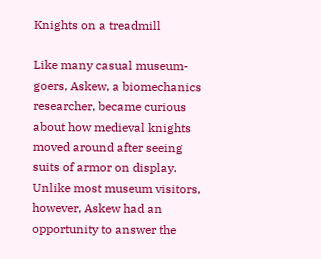Knights on a treadmill

Like many casual museum-goers, Askew, a biomechanics researcher, became curious about how medieval knights moved around after seeing suits of armor on display. Unlike most museum visitors, however, Askew had an opportunity to answer the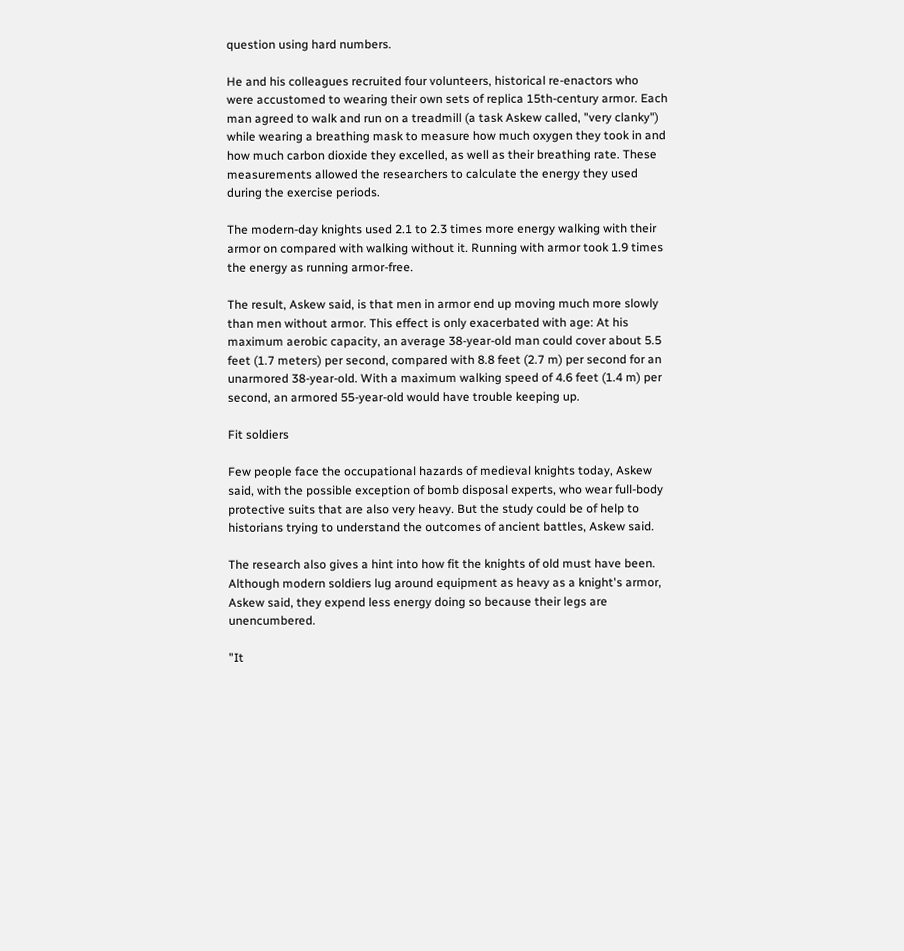question using hard numbers.

He and his colleagues recruited four volunteers, historical re-enactors who were accustomed to wearing their own sets of replica 15th-century armor. Each man agreed to walk and run on a treadmill (a task Askew called, "very clanky") while wearing a breathing mask to measure how much oxygen they took in and how much carbon dioxide they excelled, as well as their breathing rate. These measurements allowed the researchers to calculate the energy they used during the exercise periods.

The modern-day knights used 2.1 to 2.3 times more energy walking with their armor on compared with walking without it. Running with armor took 1.9 times the energy as running armor-free.

The result, Askew said, is that men in armor end up moving much more slowly than men without armor. This effect is only exacerbated with age: At his maximum aerobic capacity, an average 38-year-old man could cover about 5.5 feet (1.7 meters) per second, compared with 8.8 feet (2.7 m) per second for an unarmored 38-year-old. With a maximum walking speed of 4.6 feet (1.4 m) per second, an armored 55-year-old would have trouble keeping up.

Fit soldiers

Few people face the occupational hazards of medieval knights today, Askew said, with the possible exception of bomb disposal experts, who wear full-body protective suits that are also very heavy. But the study could be of help to historians trying to understand the outcomes of ancient battles, Askew said.

The research also gives a hint into how fit the knights of old must have been. Although modern soldiers lug around equipment as heavy as a knight's armor, Askew said, they expend less energy doing so because their legs are unencumbered.

"It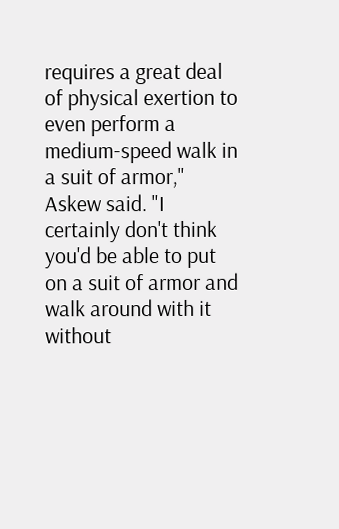requires a great deal of physical exertion to even perform a medium-speed walk in a suit of armor," Askew said. "I certainly don't think you'd be able to put on a suit of armor and walk around with it without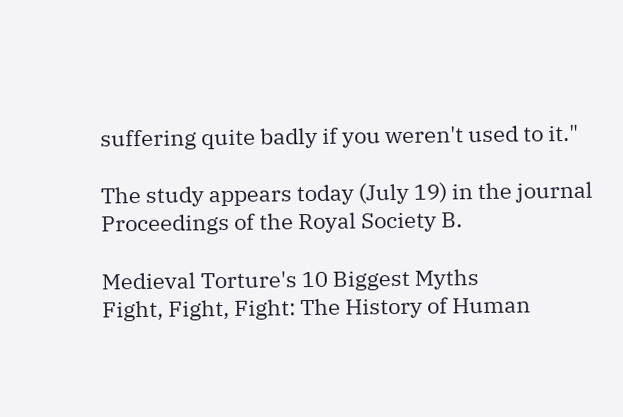suffering quite badly if you weren't used to it."

The study appears today (July 19) in the journal Proceedings of the Royal Society B.

Medieval Torture's 10 Biggest Myths
Fight, Fight, Fight: The History of Human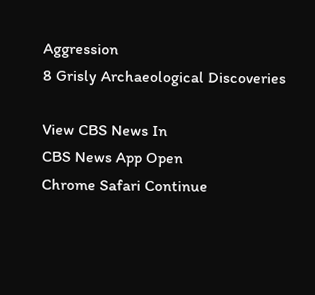Aggression
8 Grisly Archaeological Discoveries

View CBS News In
CBS News App Open
Chrome Safari Continue